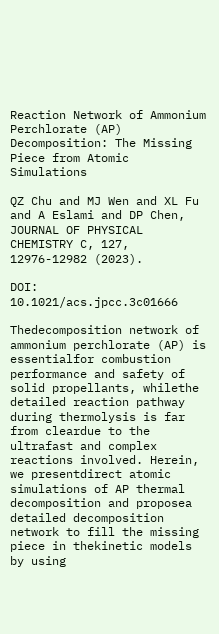Reaction Network of Ammonium Perchlorate (AP) Decomposition: The Missing Piece from Atomic Simulations

QZ Chu and MJ Wen and XL Fu and A Eslami and DP Chen, JOURNAL OF PHYSICAL CHEMISTRY C, 127, 12976-12982 (2023).

DOI: 10.1021/acs.jpcc.3c01666

Thedecomposition network of ammonium perchlorate (AP) is essentialfor combustion performance and safety of solid propellants, whilethe detailed reaction pathway during thermolysis is far from cleardue to the ultrafast and complex reactions involved. Herein, we presentdirect atomic simulations of AP thermal decomposition and proposea detailed decomposition network to fill the missing piece in thekinetic models by using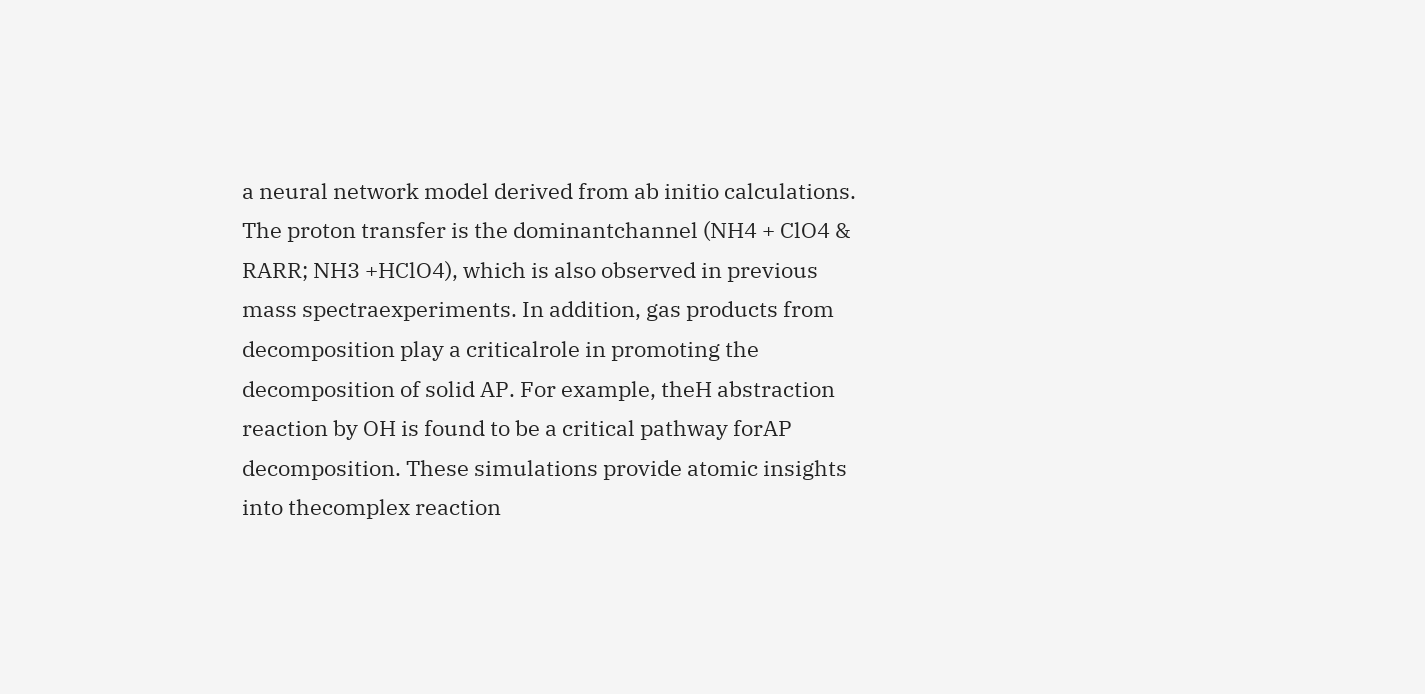a neural network model derived from ab initio calculations. The proton transfer is the dominantchannel (NH4 + ClO4 & RARR; NH3 +HClO4), which is also observed in previous mass spectraexperiments. In addition, gas products from decomposition play a criticalrole in promoting the decomposition of solid AP. For example, theH abstraction reaction by OH is found to be a critical pathway forAP decomposition. These simulations provide atomic insights into thecomplex reaction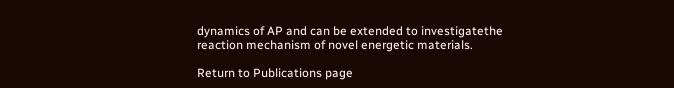dynamics of AP and can be extended to investigatethe reaction mechanism of novel energetic materials.

Return to Publications page